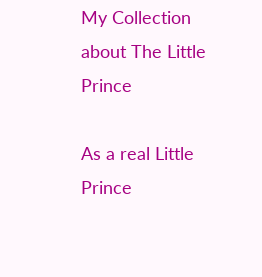My Collection about The Little Prince

As a real Little Prince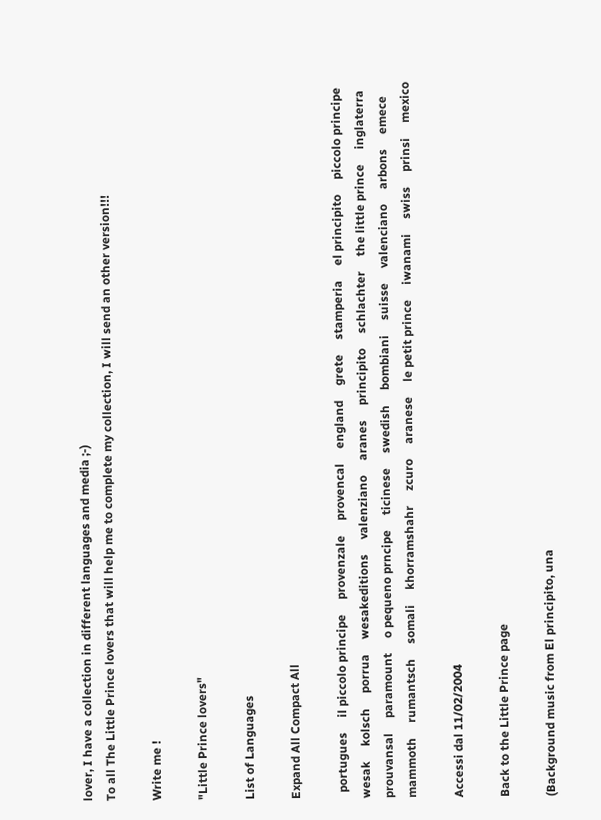lover, I have a collection in different languages and media ;-)
To all The Little Prince lovers that will help me to complete my collection, I will send an other version!!!

Write me !

"Little Prince lovers"

List of Languages

Expand All Compact All

  portugues     il piccolo principe     provenzale     provencal     england     grete     stamperia     el principito     piccolo principe     wesak     kolsch     porrua     wesakeditions     valenziano     aranes     principito     schlachter     the little prince     inglaterra     prouvansal     paramount     o pequeno prncipe     ticinese     swedish     bombiani     suisse     valenciano     arbons     emece     mammoth     rumantsch     somali     khorramshahr     zcuro     aranese     le petit prince     iwanami     swiss     prinsi     mexico

Accessi dal 11/02/2004

Back to the Little Prince page

(Background music from El principito, una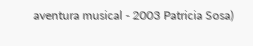aventura musical - 2003 Patricia Sosa)